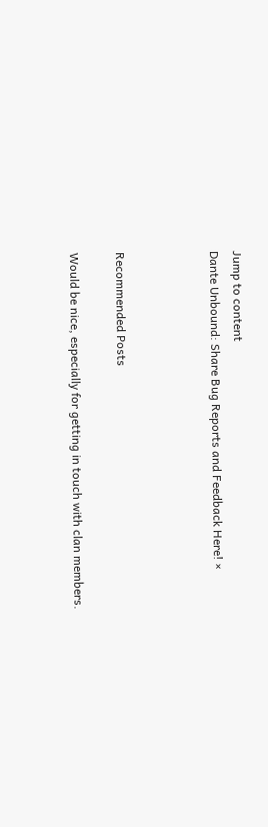Jump to content
Dante Unbound: Share Bug Reports and Feedback Here! ×



Recommended Posts

Would be nice, especially for getting in touch with clan members.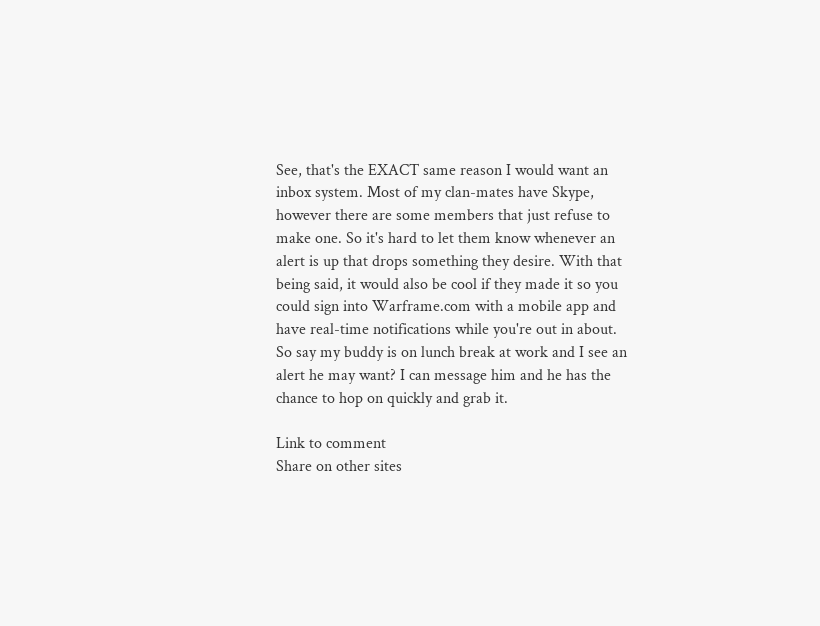See, that's the EXACT same reason I would want an inbox system. Most of my clan-mates have Skype, however there are some members that just refuse to make one. So it's hard to let them know whenever an alert is up that drops something they desire. With that being said, it would also be cool if they made it so you could sign into Warframe.com with a mobile app and have real-time notifications while you're out in about. So say my buddy is on lunch break at work and I see an alert he may want? I can message him and he has the chance to hop on quickly and grab it.

Link to comment
Share on other sites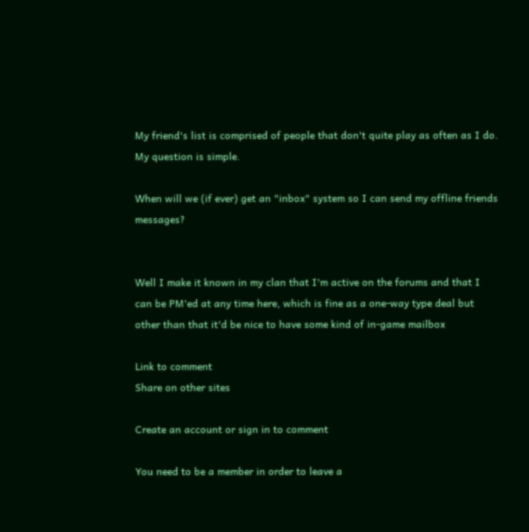My friend's list is comprised of people that don't quite play as often as I do. My question is simple.

When will we (if ever) get an "inbox" system so I can send my offline friends messages?


Well I make it known in my clan that I'm active on the forums and that I can be PM'ed at any time here, which is fine as a one-way type deal but other than that it'd be nice to have some kind of in-game mailbox

Link to comment
Share on other sites

Create an account or sign in to comment

You need to be a member in order to leave a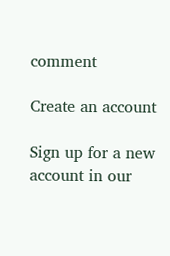comment

Create an account

Sign up for a new account in our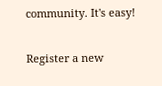community. It's easy!

Register a new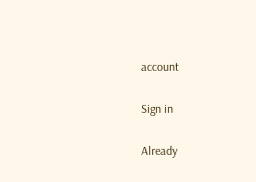account

Sign in

Already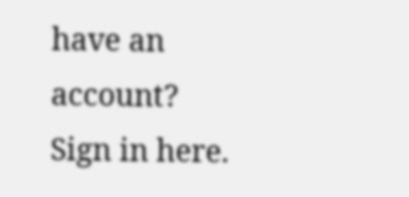have an account? Sign in here.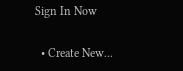Sign In Now

  • Create New...